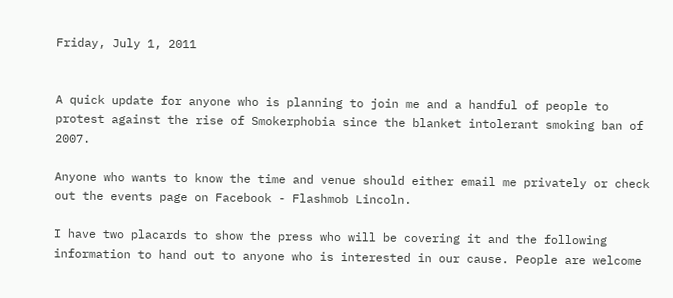Friday, July 1, 2011


A quick update for anyone who is planning to join me and a handful of people to protest against the rise of Smokerphobia since the blanket intolerant smoking ban of 2007.

Anyone who wants to know the time and venue should either email me privately or check out the events page on Facebook - Flashmob Lincoln.

I have two placards to show the press who will be covering it and the following information to hand out to anyone who is interested in our cause. People are welcome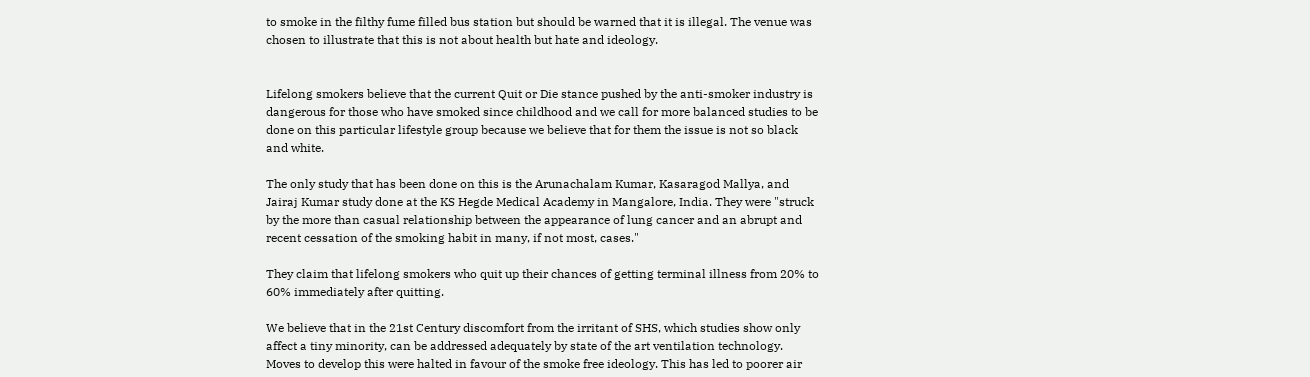to smoke in the filthy fume filled bus station but should be warned that it is illegal. The venue was chosen to illustrate that this is not about health but hate and ideology.


Lifelong smokers believe that the current Quit or Die stance pushed by the anti-smoker industry is dangerous for those who have smoked since childhood and we call for more balanced studies to be done on this particular lifestyle group because we believe that for them the issue is not so black and white.

The only study that has been done on this is the Arunachalam Kumar, Kasaragod Mallya, and Jairaj Kumar study done at the KS Hegde Medical Academy in Mangalore, India. They were "struck by the more than casual relationship between the appearance of lung cancer and an abrupt and recent cessation of the smoking habit in many, if not most, cases."

They claim that lifelong smokers who quit up their chances of getting terminal illness from 20% to 60% immediately after quitting.

We believe that in the 21st Century discomfort from the irritant of SHS, which studies show only affect a tiny minority, can be addressed adequately by state of the art ventilation technology. Moves to develop this were halted in favour of the smoke free ideology. This has led to poorer air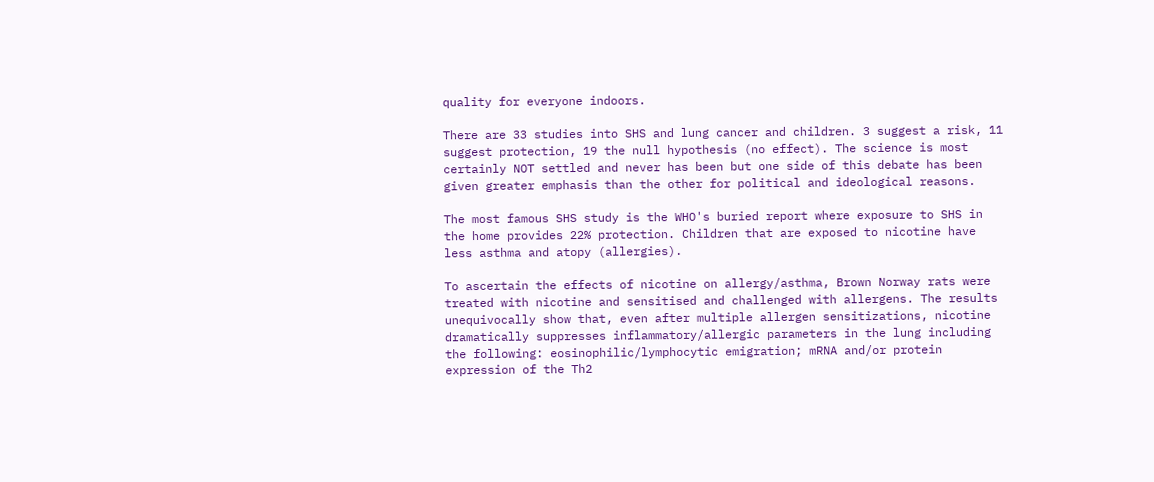quality for everyone indoors.

There are 33 studies into SHS and lung cancer and children. 3 suggest a risk, 11 suggest protection, 19 the null hypothesis (no effect). The science is most certainly NOT settled and never has been but one side of this debate has been given greater emphasis than the other for political and ideological reasons.

The most famous SHS study is the WHO's buried report where exposure to SHS in the home provides 22% protection. Children that are exposed to nicotine have less asthma and atopy (allergies).

To ascertain the effects of nicotine on allergy/asthma, Brown Norway rats were treated with nicotine and sensitised and challenged with allergens. The results unequivocally show that, even after multiple allergen sensitizations, nicotine dramatically suppresses inflammatory/allergic parameters in the lung including the following: eosinophilic/lymphocytic emigration; mRNA and/or protein expression of the Th2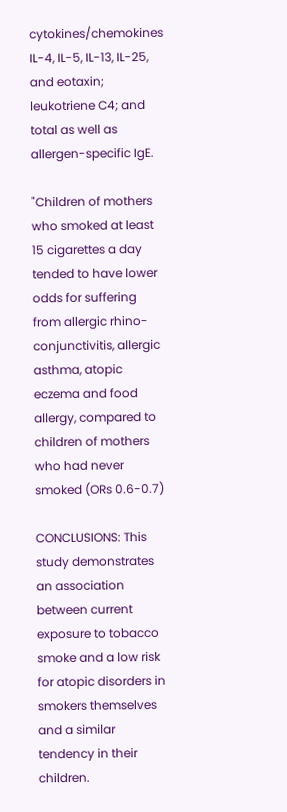cytokines/chemokines IL-4, IL-5, IL-13, IL-25, and eotaxin; leukotriene C4; and total as well as allergen-specific IgE.

"Children of mothers who smoked at least 15 cigarettes a day tended to have lower odds for suffering from allergic rhino-conjunctivitis, allergic asthma, atopic eczema and food allergy, compared to children of mothers who had never smoked (ORs 0.6-0.7)

CONCLUSIONS: This study demonstrates an association between current exposure to tobacco smoke and a low risk for atopic disorders in smokers themselves and a similar tendency in their children.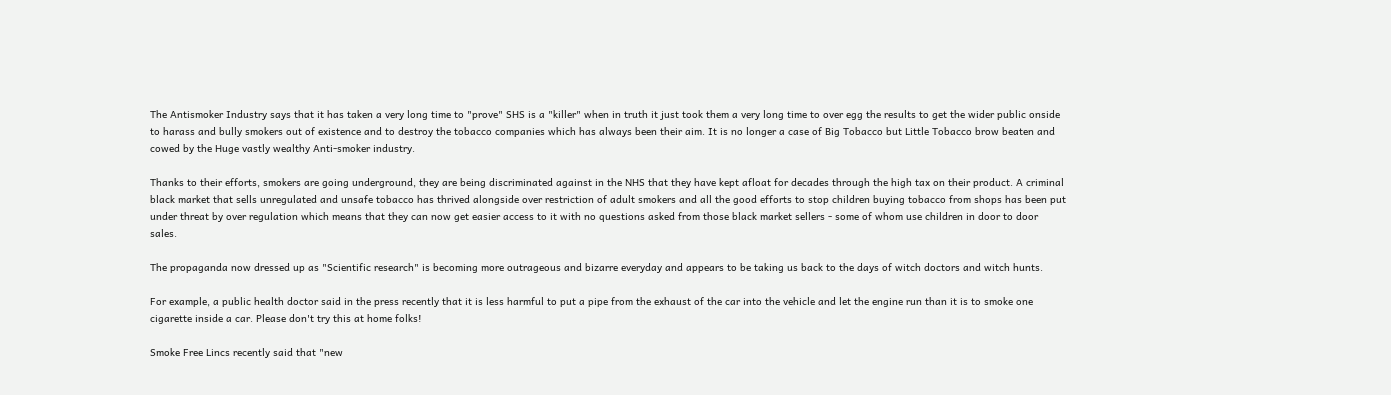The Antismoker Industry says that it has taken a very long time to "prove" SHS is a "killer" when in truth it just took them a very long time to over egg the results to get the wider public onside to harass and bully smokers out of existence and to destroy the tobacco companies which has always been their aim. It is no longer a case of Big Tobacco but Little Tobacco brow beaten and cowed by the Huge vastly wealthy Anti-smoker industry.

Thanks to their efforts, smokers are going underground, they are being discriminated against in the NHS that they have kept afloat for decades through the high tax on their product. A criminal black market that sells unregulated and unsafe tobacco has thrived alongside over restriction of adult smokers and all the good efforts to stop children buying tobacco from shops has been put under threat by over regulation which means that they can now get easier access to it with no questions asked from those black market sellers - some of whom use children in door to door sales.

The propaganda now dressed up as "Scientific research" is becoming more outrageous and bizarre everyday and appears to be taking us back to the days of witch doctors and witch hunts.

For example, a public health doctor said in the press recently that it is less harmful to put a pipe from the exhaust of the car into the vehicle and let the engine run than it is to smoke one cigarette inside a car. Please don't try this at home folks!

Smoke Free Lincs recently said that "new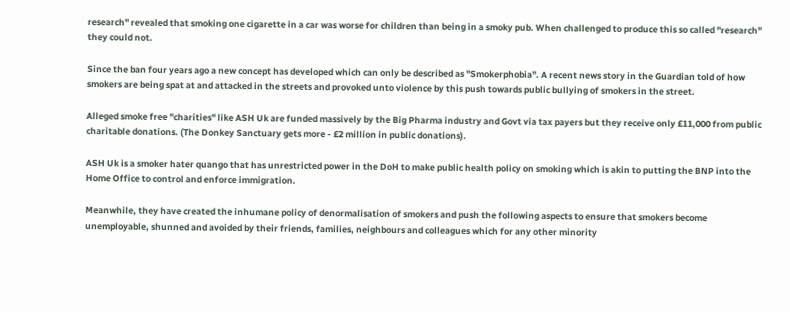research" revealed that smoking one cigarette in a car was worse for children than being in a smoky pub. When challenged to produce this so called "research" they could not.

Since the ban four years ago a new concept has developed which can only be described as "Smokerphobia". A recent news story in the Guardian told of how smokers are being spat at and attacked in the streets and provoked unto violence by this push towards public bullying of smokers in the street.

Alleged smoke free "charities" like ASH Uk are funded massively by the Big Pharma industry and Govt via tax payers but they receive only £11,000 from public charitable donations. (The Donkey Sanctuary gets more - £2 million in public donations).

ASH Uk is a smoker hater quango that has unrestricted power in the DoH to make public health policy on smoking which is akin to putting the BNP into the Home Office to control and enforce immigration.

Meanwhile, they have created the inhumane policy of denormalisation of smokers and push the following aspects to ensure that smokers become unemployable, shunned and avoided by their friends, families, neighbours and colleagues which for any other minority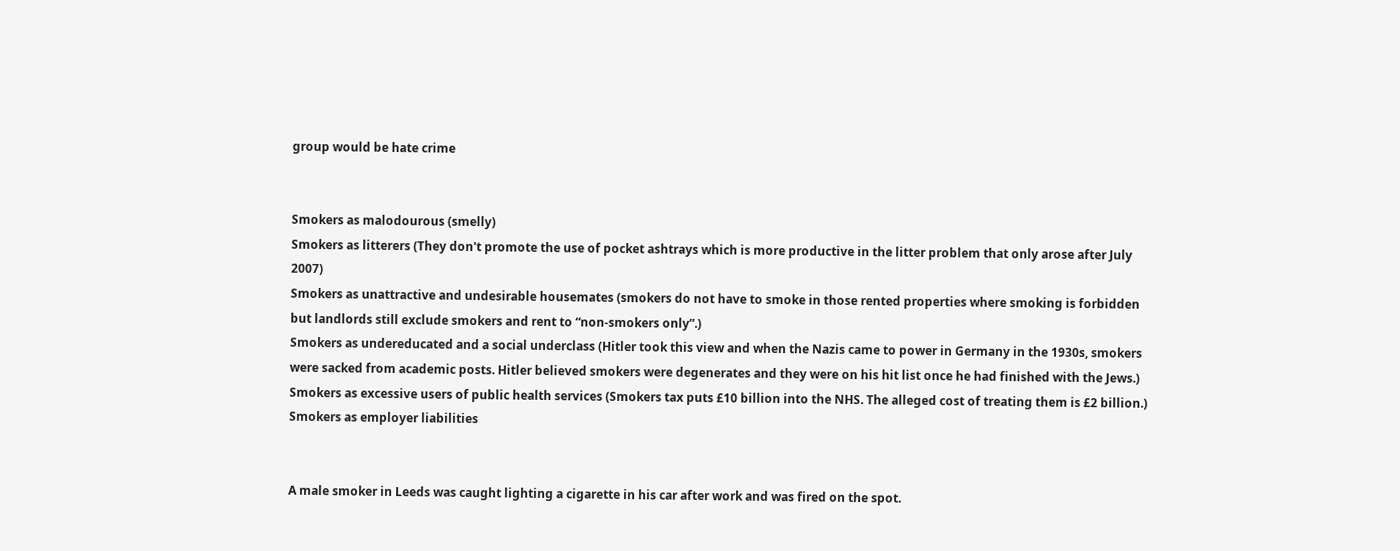group would be hate crime


Smokers as malodourous (smelly)
Smokers as litterers (They don't promote the use of pocket ashtrays which is more productive in the litter problem that only arose after July 2007)
Smokers as unattractive and undesirable housemates (smokers do not have to smoke in those rented properties where smoking is forbidden but landlords still exclude smokers and rent to “non-smokers only”.)
Smokers as undereducated and a social underclass (Hitler took this view and when the Nazis came to power in Germany in the 1930s, smokers were sacked from academic posts. Hitler believed smokers were degenerates and they were on his hit list once he had finished with the Jews.)
Smokers as excessive users of public health services (Smokers tax puts £10 billion into the NHS. The alleged cost of treating them is £2 billion.)
Smokers as employer liabilities


A male smoker in Leeds was caught lighting a cigarette in his car after work and was fired on the spot.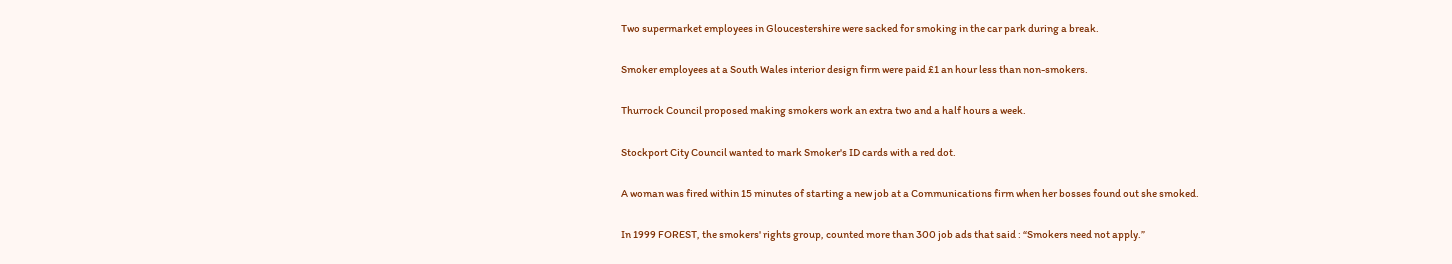Two supermarket employees in Gloucestershire were sacked for smoking in the car park during a break.

Smoker employees at a South Wales interior design firm were paid £1 an hour less than non-smokers.

Thurrock Council proposed making smokers work an extra two and a half hours a week.

Stockport City Council wanted to mark Smoker's ID cards with a red dot.

A woman was fired within 15 minutes of starting a new job at a Communications firm when her bosses found out she smoked.

In 1999 FOREST, the smokers' rights group, counted more than 300 job ads that said : “Smokers need not apply.”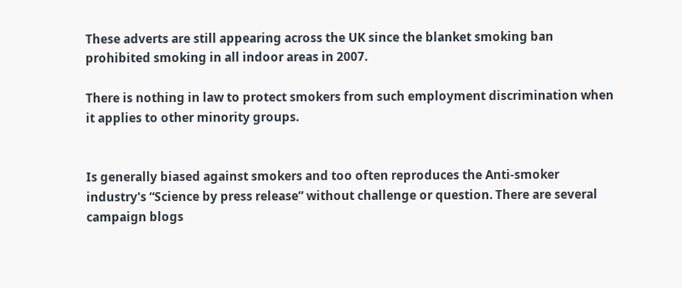These adverts are still appearing across the UK since the blanket smoking ban prohibited smoking in all indoor areas in 2007.

There is nothing in law to protect smokers from such employment discrimination when it applies to other minority groups.


Is generally biased against smokers and too often reproduces the Anti-smoker industry's “Science by press release” without challenge or question. There are several campaign blogs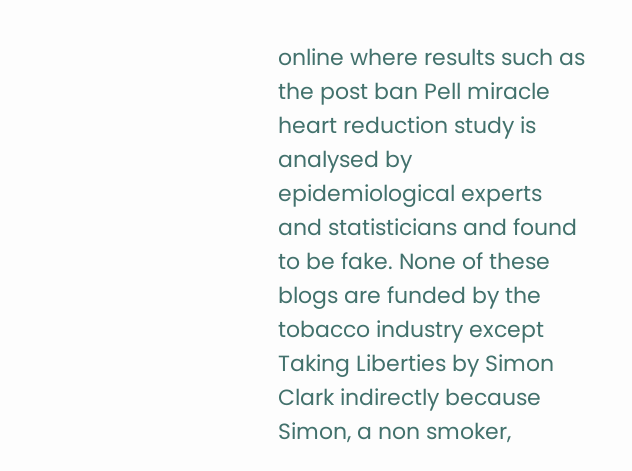online where results such as the post ban Pell miracle heart reduction study is analysed by epidemiological experts and statisticians and found to be fake. None of these blogs are funded by the tobacco industry except Taking Liberties by Simon Clark indirectly because Simon, a non smoker,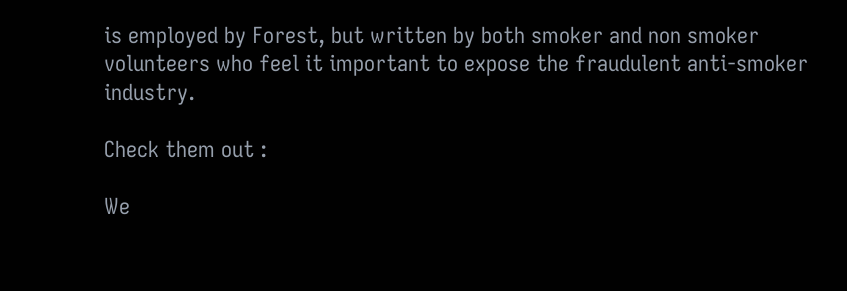is employed by Forest, but written by both smoker and non smoker volunteers who feel it important to expose the fraudulent anti-smoker industry.

Check them out :

We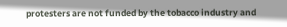protesters are not funded by the tobacco industry and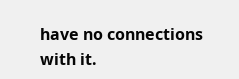have no connections with it.